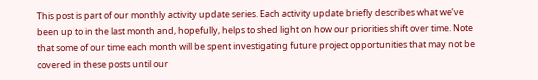This post is part of our monthly activity update series. Each activity update briefly describes what we’ve been up to in the last month and, hopefully, helps to shed light on how our priorities shift over time. Note that some of our time each month will be spent investigating future project opportunities that may not be covered in these posts until our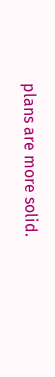plans are more solid.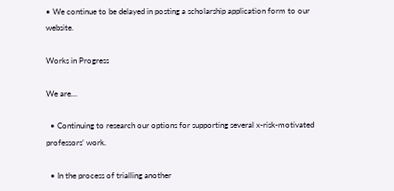• We continue to be delayed in posting a scholarship application form to our website.

Works in Progress

We are…

  • Continuing to research our options for supporting several x-risk-motivated professors’ work.

  • In the process of trialling another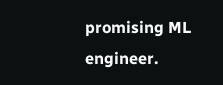promising ML engineer.